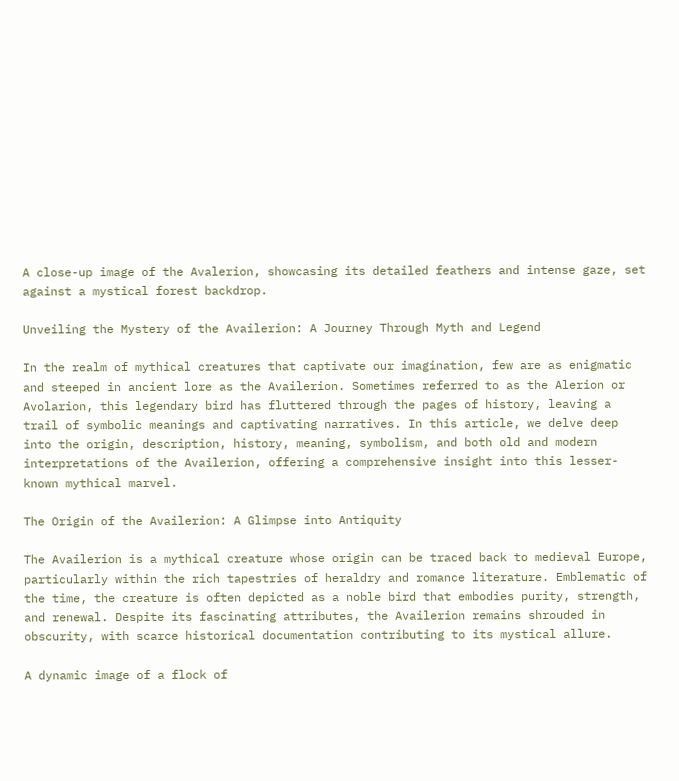A close-up image of the Avalerion, showcasing its detailed feathers and intense gaze, set against a mystical forest backdrop.

Unveiling the Mystery of the Availerion: A Journey Through Myth and Legend

In the realm of mythical creatures that captivate our imagination, few are as enigmatic and steeped in ancient lore as the Availerion. Sometimes referred to as the Alerion or Avolarion, this legendary bird has fluttered through the pages of history, leaving a trail of symbolic meanings and captivating narratives. In this article, we delve deep into the origin, description, history, meaning, symbolism, and both old and modern interpretations of the Availerion, offering a comprehensive insight into this lesser-known mythical marvel.

The Origin of the Availerion: A Glimpse into Antiquity

The Availerion is a mythical creature whose origin can be traced back to medieval Europe, particularly within the rich tapestries of heraldry and romance literature. Emblematic of the time, the creature is often depicted as a noble bird that embodies purity, strength, and renewal. Despite its fascinating attributes, the Availerion remains shrouded in obscurity, with scarce historical documentation contributing to its mystical allure.

A dynamic image of a flock of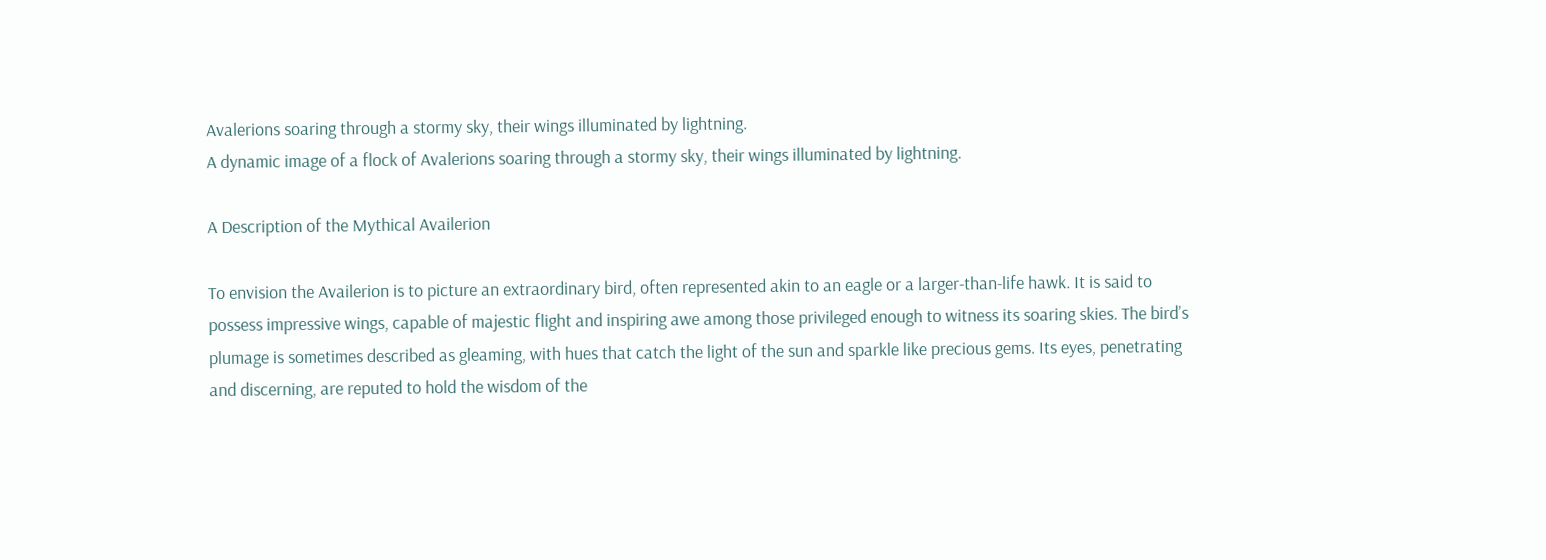Avalerions soaring through a stormy sky, their wings illuminated by lightning.
A dynamic image of a flock of Avalerions soaring through a stormy sky, their wings illuminated by lightning.

A Description of the Mythical Availerion

To envision the Availerion is to picture an extraordinary bird, often represented akin to an eagle or a larger-than-life hawk. It is said to possess impressive wings, capable of majestic flight and inspiring awe among those privileged enough to witness its soaring skies. The bird’s plumage is sometimes described as gleaming, with hues that catch the light of the sun and sparkle like precious gems. Its eyes, penetrating and discerning, are reputed to hold the wisdom of the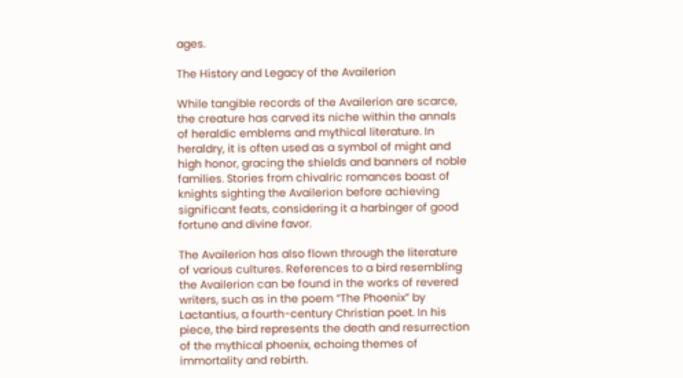ages.

The History and Legacy of the Availerion

While tangible records of the Availerion are scarce, the creature has carved its niche within the annals of heraldic emblems and mythical literature. In heraldry, it is often used as a symbol of might and high honor, gracing the shields and banners of noble families. Stories from chivalric romances boast of knights sighting the Availerion before achieving significant feats, considering it a harbinger of good fortune and divine favor.

The Availerion has also flown through the literature of various cultures. References to a bird resembling the Availerion can be found in the works of revered writers, such as in the poem “The Phoenix” by Lactantius, a fourth-century Christian poet. In his piece, the bird represents the death and resurrection of the mythical phoenix, echoing themes of immortality and rebirth.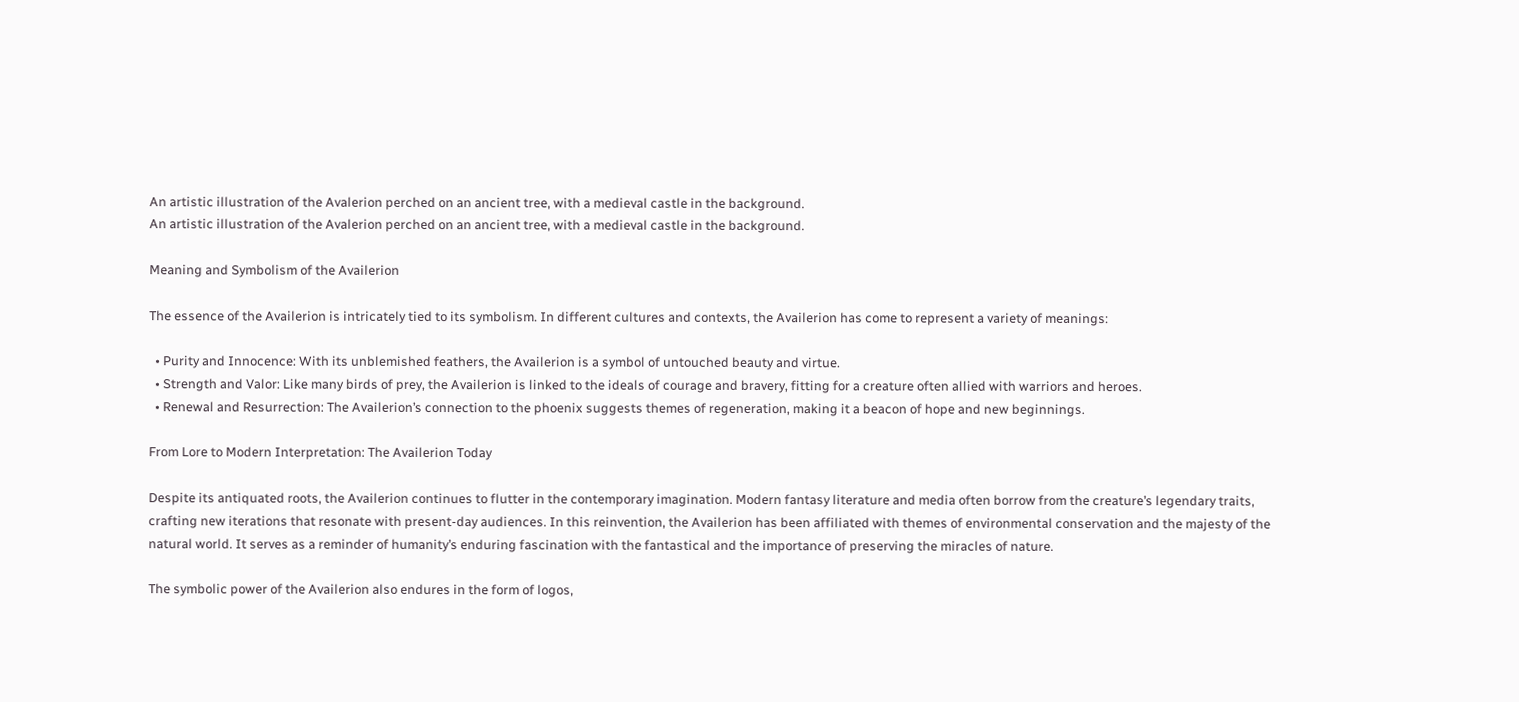An artistic illustration of the Avalerion perched on an ancient tree, with a medieval castle in the background.
An artistic illustration of the Avalerion perched on an ancient tree, with a medieval castle in the background.

Meaning and Symbolism of the Availerion

The essence of the Availerion is intricately tied to its symbolism. In different cultures and contexts, the Availerion has come to represent a variety of meanings:

  • Purity and Innocence: With its unblemished feathers, the Availerion is a symbol of untouched beauty and virtue.
  • Strength and Valor: Like many birds of prey, the Availerion is linked to the ideals of courage and bravery, fitting for a creature often allied with warriors and heroes.
  • Renewal and Resurrection: The Availerion’s connection to the phoenix suggests themes of regeneration, making it a beacon of hope and new beginnings.

From Lore to Modern Interpretation: The Availerion Today

Despite its antiquated roots, the Availerion continues to flutter in the contemporary imagination. Modern fantasy literature and media often borrow from the creature’s legendary traits, crafting new iterations that resonate with present-day audiences. In this reinvention, the Availerion has been affiliated with themes of environmental conservation and the majesty of the natural world. It serves as a reminder of humanity’s enduring fascination with the fantastical and the importance of preserving the miracles of nature.

The symbolic power of the Availerion also endures in the form of logos,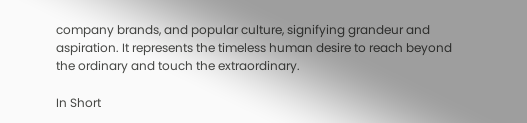company brands, and popular culture, signifying grandeur and aspiration. It represents the timeless human desire to reach beyond the ordinary and touch the extraordinary.

In Short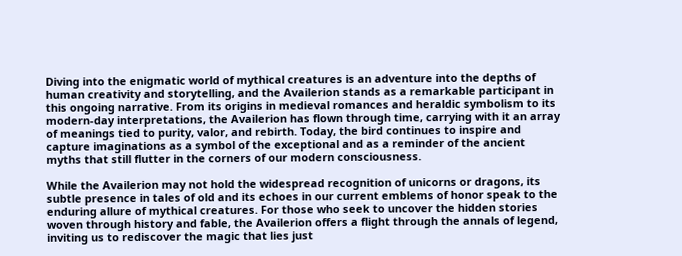Diving into the enigmatic world of mythical creatures is an adventure into the depths of human creativity and storytelling, and the Availerion stands as a remarkable participant in this ongoing narrative. From its origins in medieval romances and heraldic symbolism to its modern-day interpretations, the Availerion has flown through time, carrying with it an array of meanings tied to purity, valor, and rebirth. Today, the bird continues to inspire and capture imaginations as a symbol of the exceptional and as a reminder of the ancient myths that still flutter in the corners of our modern consciousness.

While the Availerion may not hold the widespread recognition of unicorns or dragons, its subtle presence in tales of old and its echoes in our current emblems of honor speak to the enduring allure of mythical creatures. For those who seek to uncover the hidden stories woven through history and fable, the Availerion offers a flight through the annals of legend, inviting us to rediscover the magic that lies just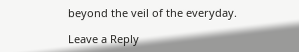beyond the veil of the everyday.

Leave a Reply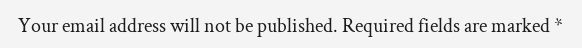Your email address will not be published. Required fields are marked *